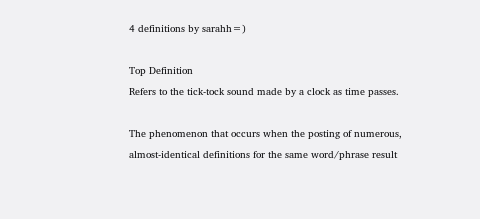4 definitions by sarahh=)

Top Definition
Refers to the tick-tock sound made by a clock as time passes.

The phenomenon that occurs when the posting of numerous, almost-identical definitions for the same word/phrase result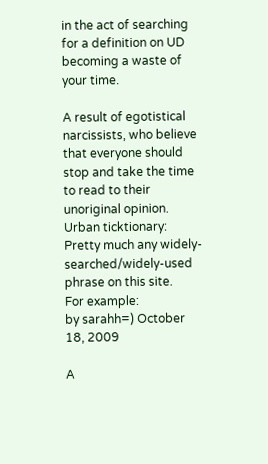in the act of searching for a definition on UD becoming a waste of your time.

A result of egotistical narcissists, who believe that everyone should stop and take the time to read to their unoriginal opinion.
Urban ticktionary:
Pretty much any widely-searched/widely-used phrase on this site.
For example:
by sarahh=) October 18, 2009

A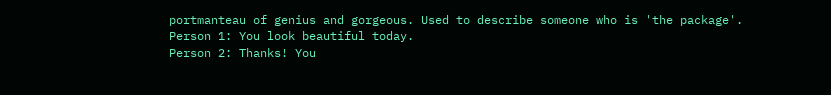portmanteau of genius and gorgeous. Used to describe someone who is 'the package'.
Person 1: You look beautiful today.
Person 2: Thanks! You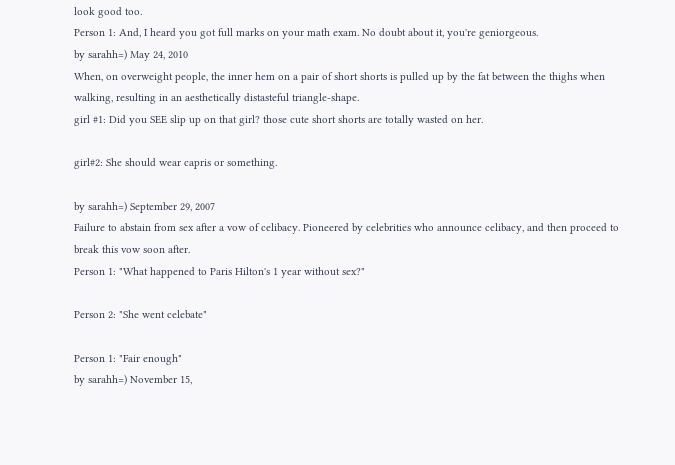look good too.
Person 1: And, I heard you got full marks on your math exam. No doubt about it, you're geniorgeous.
by sarahh=) May 24, 2010
When, on overweight people, the inner hem on a pair of short shorts is pulled up by the fat between the thighs when walking, resulting in an aesthetically distasteful triangle-shape.
girl #1: Did you SEE slip up on that girl? those cute short shorts are totally wasted on her.

girl#2: She should wear capris or something.

by sarahh=) September 29, 2007
Failure to abstain from sex after a vow of celibacy. Pioneered by celebrities who announce celibacy, and then proceed to break this vow soon after.
Person 1: "What happened to Paris Hilton's 1 year without sex?"

Person 2: "She went celebate"

Person 1: "Fair enough"
by sarahh=) November 15,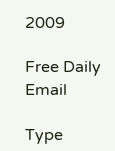2009

Free Daily Email

Type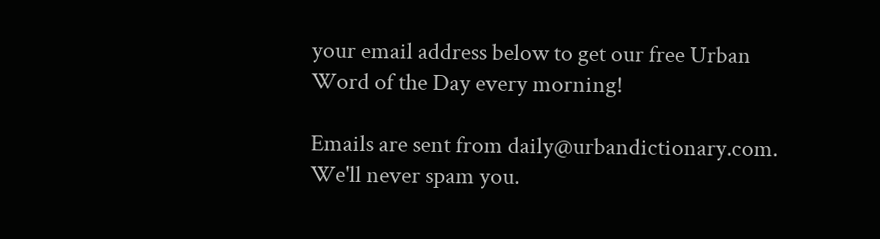your email address below to get our free Urban Word of the Day every morning!

Emails are sent from daily@urbandictionary.com. We'll never spam you.